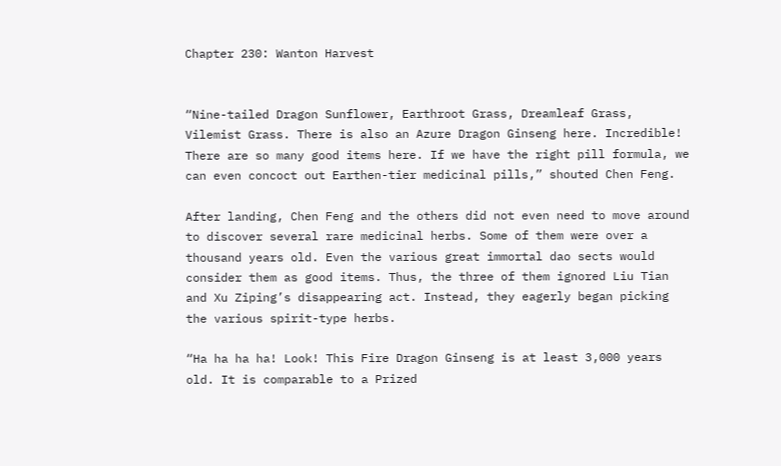Chapter 230: Wanton Harvest


“Nine-tailed Dragon Sunflower, Earthroot Grass, Dreamleaf Grass, Vilemist Grass. There is also an Azure Dragon Ginseng here. Incredible! There are so many good items here. If we have the right pill formula, we can even concoct out Earthen-tier medicinal pills,” shouted Chen Feng.

After landing, Chen Feng and the others did not even need to move around to discover several rare medicinal herbs. Some of them were over a thousand years old. Even the various great immortal dao sects would consider them as good items. Thus, the three of them ignored Liu Tian and Xu Ziping’s disappearing act. Instead, they eagerly began picking the various spirit-type herbs.

“Ha ha ha ha! Look! This Fire Dragon Ginseng is at least 3,000 years old. It is comparable to a Prized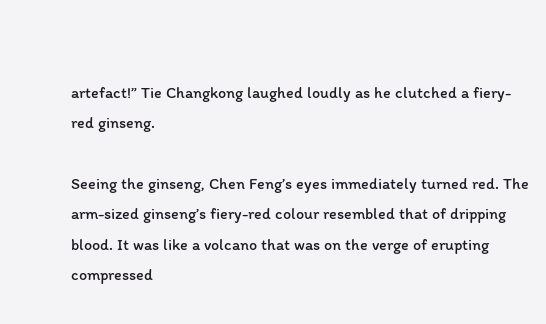artefact!” Tie Changkong laughed loudly as he clutched a fiery-red ginseng.

Seeing the ginseng, Chen Feng’s eyes immediately turned red. The arm-sized ginseng’s fiery-red colour resembled that of dripping blood. It was like a volcano that was on the verge of erupting compressed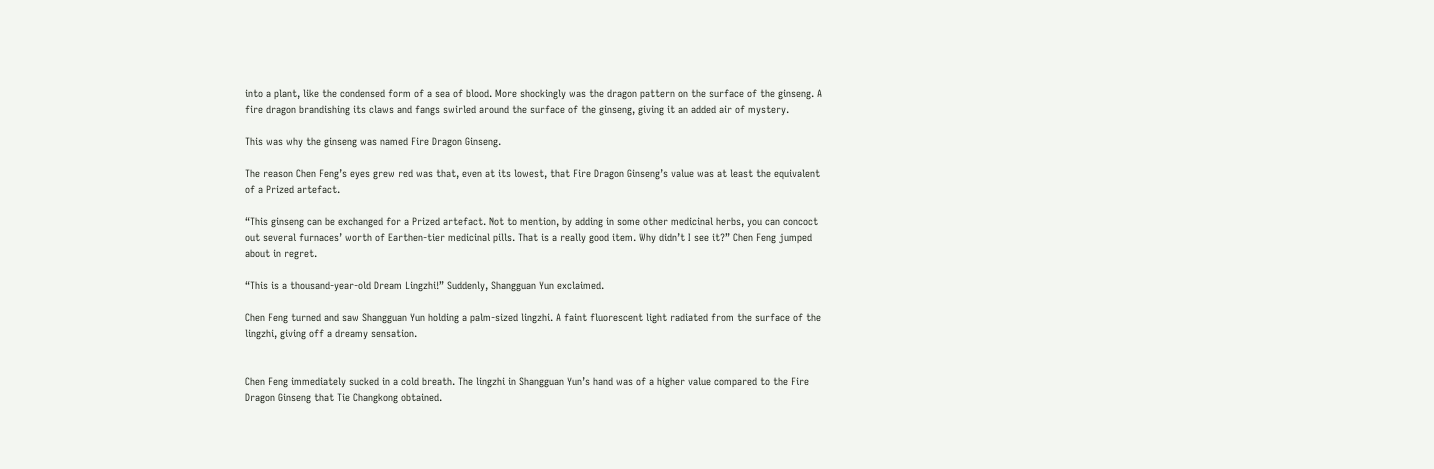into a plant, like the condensed form of a sea of blood. More shockingly was the dragon pattern on the surface of the ginseng. A fire dragon brandishing its claws and fangs swirled around the surface of the ginseng, giving it an added air of mystery.

This was why the ginseng was named Fire Dragon Ginseng.

The reason Chen Feng’s eyes grew red was that, even at its lowest, that Fire Dragon Ginseng’s value was at least the equivalent of a Prized artefact.

“This ginseng can be exchanged for a Prized artefact. Not to mention, by adding in some other medicinal herbs, you can concoct out several furnaces’ worth of Earthen-tier medicinal pills. That is a really good item. Why didn’t I see it?” Chen Feng jumped about in regret.

“This is a thousand-year-old Dream Lingzhi!” Suddenly, Shangguan Yun exclaimed.

Chen Feng turned and saw Shangguan Yun holding a palm-sized lingzhi. A faint fluorescent light radiated from the surface of the lingzhi, giving off a dreamy sensation.


Chen Feng immediately sucked in a cold breath. The lingzhi in Shangguan Yun’s hand was of a higher value compared to the Fire Dragon Ginseng that Tie Changkong obtained.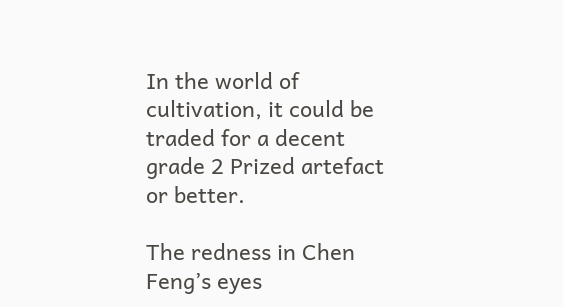In the world of cultivation, it could be traded for a decent grade 2 Prized artefact or better.

The redness in Chen Feng’s eyes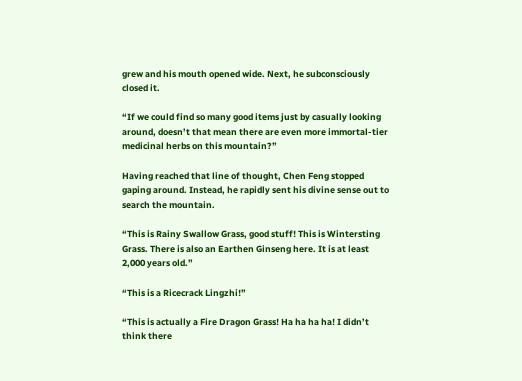grew and his mouth opened wide. Next, he subconsciously closed it.

“If we could find so many good items just by casually looking around, doesn’t that mean there are even more immortal-tier medicinal herbs on this mountain?”

Having reached that line of thought, Chen Feng stopped gaping around. Instead, he rapidly sent his divine sense out to search the mountain.

“This is Rainy Swallow Grass, good stuff! This is Wintersting Grass. There is also an Earthen Ginseng here. It is at least 2,000 years old.”

“This is a Ricecrack Lingzhi!”

“This is actually a Fire Dragon Grass! Ha ha ha ha! I didn’t think there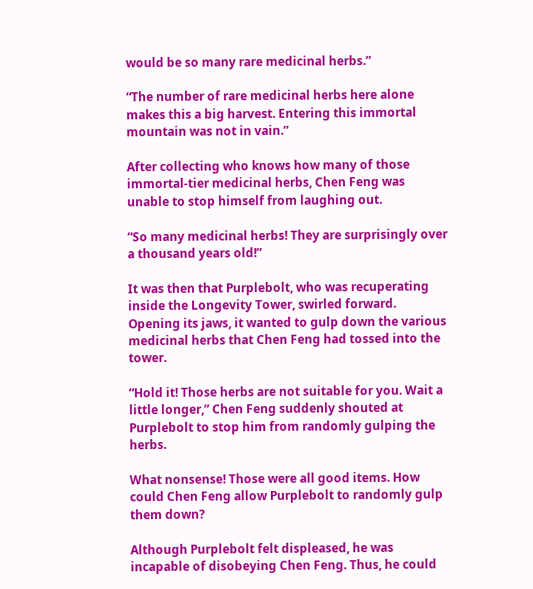would be so many rare medicinal herbs.”

“The number of rare medicinal herbs here alone makes this a big harvest. Entering this immortal mountain was not in vain.”

After collecting who knows how many of those immortal-tier medicinal herbs, Chen Feng was unable to stop himself from laughing out.

“So many medicinal herbs! They are surprisingly over a thousand years old!”

It was then that Purplebolt, who was recuperating inside the Longevity Tower, swirled forward. Opening its jaws, it wanted to gulp down the various medicinal herbs that Chen Feng had tossed into the tower.

“Hold it! Those herbs are not suitable for you. Wait a little longer,” Chen Feng suddenly shouted at Purplebolt to stop him from randomly gulping the herbs.

What nonsense! Those were all good items. How could Chen Feng allow Purplebolt to randomly gulp them down?

Although Purplebolt felt displeased, he was incapable of disobeying Chen Feng. Thus, he could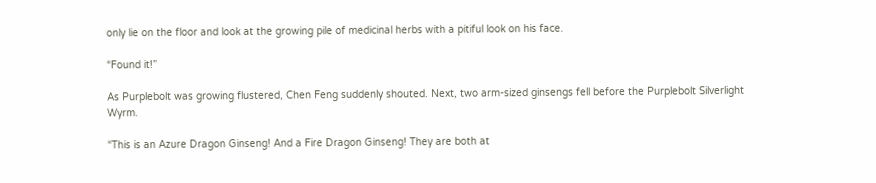only lie on the floor and look at the growing pile of medicinal herbs with a pitiful look on his face.

“Found it!”

As Purplebolt was growing flustered, Chen Feng suddenly shouted. Next, two arm-sized ginsengs fell before the Purplebolt Silverlight Wyrm.

“This is an Azure Dragon Ginseng! And a Fire Dragon Ginseng! They are both at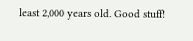least 2,000 years old. Good stuff!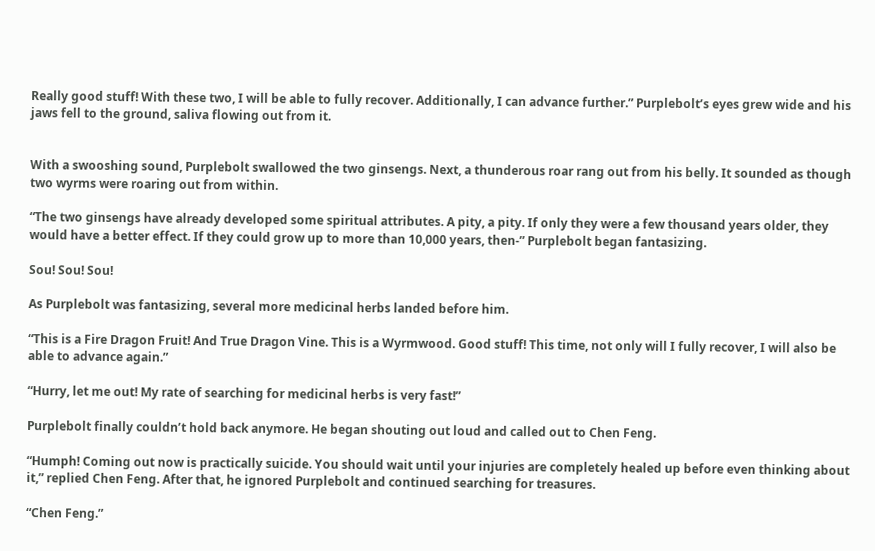Really good stuff! With these two, I will be able to fully recover. Additionally, I can advance further.” Purplebolt’s eyes grew wide and his jaws fell to the ground, saliva flowing out from it.


With a swooshing sound, Purplebolt swallowed the two ginsengs. Next, a thunderous roar rang out from his belly. It sounded as though two wyrms were roaring out from within.

“The two ginsengs have already developed some spiritual attributes. A pity, a pity. If only they were a few thousand years older, they would have a better effect. If they could grow up to more than 10,000 years, then-” Purplebolt began fantasizing.

Sou! Sou! Sou!

As Purplebolt was fantasizing, several more medicinal herbs landed before him.

“This is a Fire Dragon Fruit! And True Dragon Vine. This is a Wyrmwood. Good stuff! This time, not only will I fully recover, I will also be able to advance again.”

“Hurry, let me out! My rate of searching for medicinal herbs is very fast!”

Purplebolt finally couldn’t hold back anymore. He began shouting out loud and called out to Chen Feng.

“Humph! Coming out now is practically suicide. You should wait until your injuries are completely healed up before even thinking about it,” replied Chen Feng. After that, he ignored Purplebolt and continued searching for treasures.

“Chen Feng.”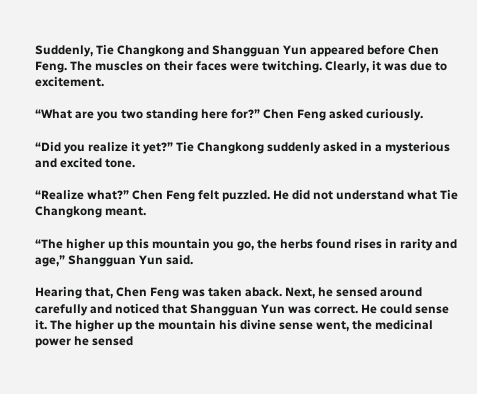Suddenly, Tie Changkong and Shangguan Yun appeared before Chen Feng. The muscles on their faces were twitching. Clearly, it was due to excitement.

“What are you two standing here for?” Chen Feng asked curiously.

“Did you realize it yet?” Tie Changkong suddenly asked in a mysterious and excited tone.

“Realize what?” Chen Feng felt puzzled. He did not understand what Tie Changkong meant.

“The higher up this mountain you go, the herbs found rises in rarity and age,” Shangguan Yun said.

Hearing that, Chen Feng was taken aback. Next, he sensed around carefully and noticed that Shangguan Yun was correct. He could sense it. The higher up the mountain his divine sense went, the medicinal power he sensed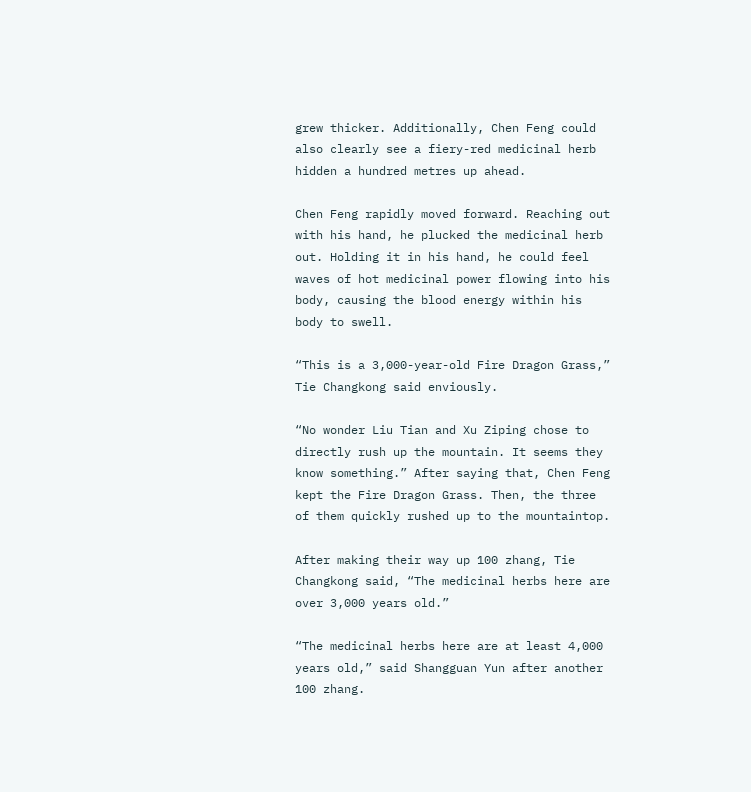grew thicker. Additionally, Chen Feng could also clearly see a fiery-red medicinal herb hidden a hundred metres up ahead.

Chen Feng rapidly moved forward. Reaching out with his hand, he plucked the medicinal herb out. Holding it in his hand, he could feel waves of hot medicinal power flowing into his body, causing the blood energy within his body to swell.

“This is a 3,000-year-old Fire Dragon Grass,” Tie Changkong said enviously.

“No wonder Liu Tian and Xu Ziping chose to directly rush up the mountain. It seems they know something.” After saying that, Chen Feng kept the Fire Dragon Grass. Then, the three of them quickly rushed up to the mountaintop.

After making their way up 100 zhang, Tie Changkong said, “The medicinal herbs here are over 3,000 years old.”

“The medicinal herbs here are at least 4,000 years old,” said Shangguan Yun after another 100 zhang.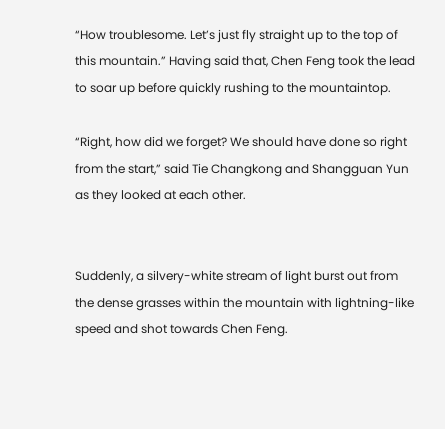“How troublesome. Let’s just fly straight up to the top of this mountain.” Having said that, Chen Feng took the lead to soar up before quickly rushing to the mountaintop.

“Right, how did we forget? We should have done so right from the start,” said Tie Changkong and Shangguan Yun as they looked at each other.


Suddenly, a silvery-white stream of light burst out from the dense grasses within the mountain with lightning-like speed and shot towards Chen Feng.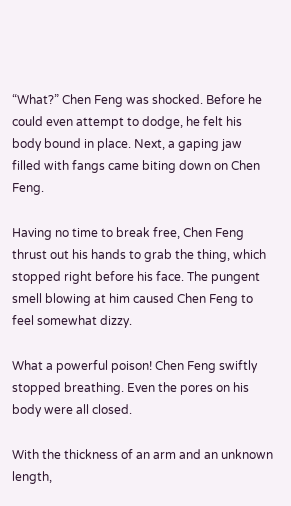“What?” Chen Feng was shocked. Before he could even attempt to dodge, he felt his body bound in place. Next, a gaping jaw filled with fangs came biting down on Chen Feng.

Having no time to break free, Chen Feng thrust out his hands to grab the thing, which stopped right before his face. The pungent smell blowing at him caused Chen Feng to feel somewhat dizzy.

What a powerful poison! Chen Feng swiftly stopped breathing. Even the pores on his body were all closed.

With the thickness of an arm and an unknown length,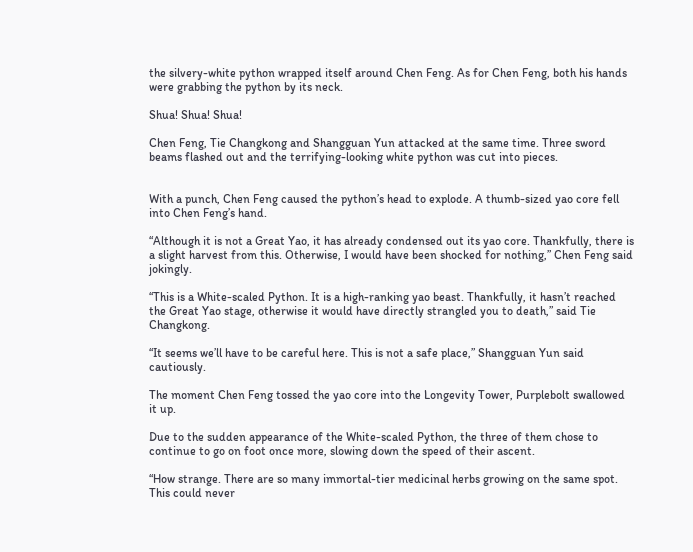the silvery-white python wrapped itself around Chen Feng. As for Chen Feng, both his hands were grabbing the python by its neck.

Shua! Shua! Shua!

Chen Feng, Tie Changkong and Shangguan Yun attacked at the same time. Three sword beams flashed out and the terrifying-looking white python was cut into pieces.


With a punch, Chen Feng caused the python’s head to explode. A thumb-sized yao core fell into Chen Feng’s hand.

“Although it is not a Great Yao, it has already condensed out its yao core. Thankfully, there is a slight harvest from this. Otherwise, I would have been shocked for nothing,” Chen Feng said jokingly.

“This is a White-scaled Python. It is a high-ranking yao beast. Thankfully, it hasn’t reached the Great Yao stage, otherwise it would have directly strangled you to death,” said Tie Changkong.

“It seems we’ll have to be careful here. This is not a safe place,” Shangguan Yun said cautiously.

The moment Chen Feng tossed the yao core into the Longevity Tower, Purplebolt swallowed it up.

Due to the sudden appearance of the White-scaled Python, the three of them chose to continue to go on foot once more, slowing down the speed of their ascent.

“How strange. There are so many immortal-tier medicinal herbs growing on the same spot. This could never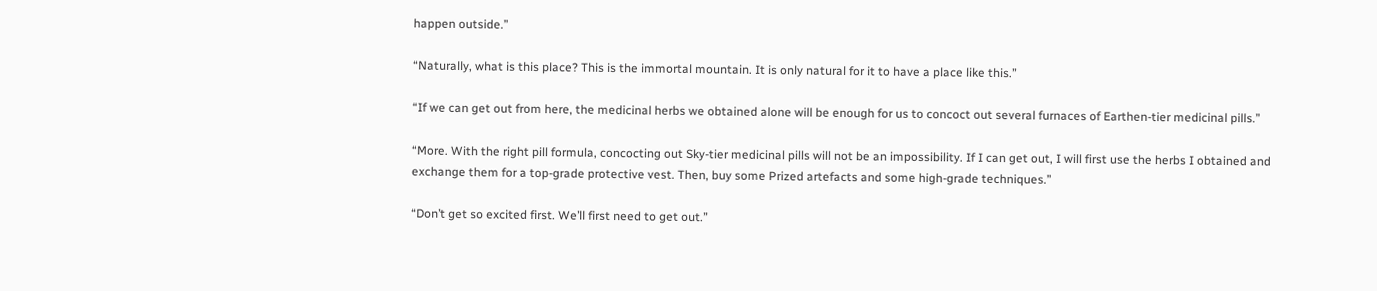happen outside.”

“Naturally, what is this place? This is the immortal mountain. It is only natural for it to have a place like this.”

“If we can get out from here, the medicinal herbs we obtained alone will be enough for us to concoct out several furnaces of Earthen-tier medicinal pills.”

“More. With the right pill formula, concocting out Sky-tier medicinal pills will not be an impossibility. If I can get out, I will first use the herbs I obtained and exchange them for a top-grade protective vest. Then, buy some Prized artefacts and some high-grade techniques.”

“Don’t get so excited first. We’ll first need to get out.”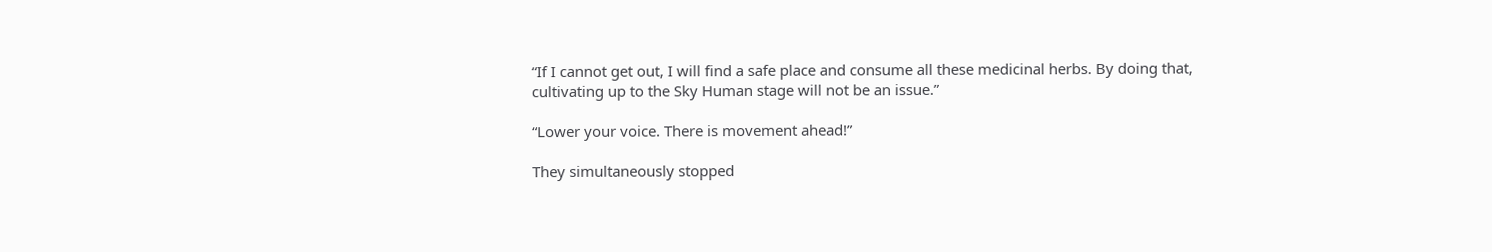“If I cannot get out, I will find a safe place and consume all these medicinal herbs. By doing that, cultivating up to the Sky Human stage will not be an issue.”

“Lower your voice. There is movement ahead!”

They simultaneously stopped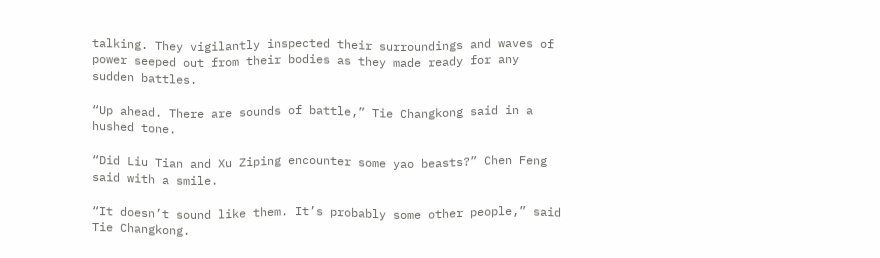talking. They vigilantly inspected their surroundings and waves of power seeped out from their bodies as they made ready for any sudden battles.

“Up ahead. There are sounds of battle,” Tie Changkong said in a hushed tone.

“Did Liu Tian and Xu Ziping encounter some yao beasts?” Chen Feng said with a smile.

“It doesn’t sound like them. It’s probably some other people,” said Tie Changkong.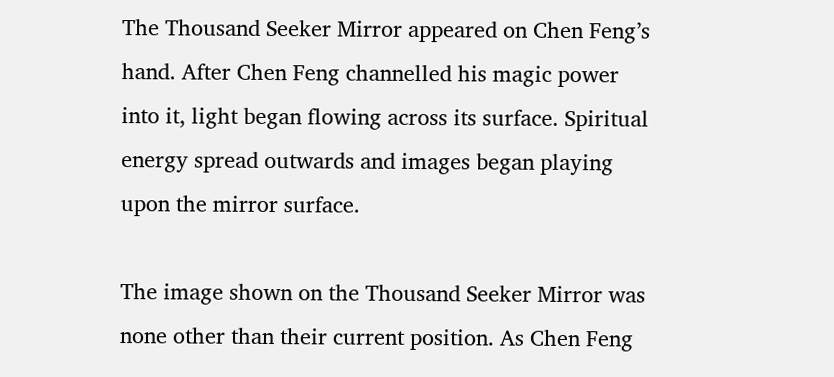The Thousand Seeker Mirror appeared on Chen Feng’s hand. After Chen Feng channelled his magic power into it, light began flowing across its surface. Spiritual energy spread outwards and images began playing upon the mirror surface.

The image shown on the Thousand Seeker Mirror was none other than their current position. As Chen Feng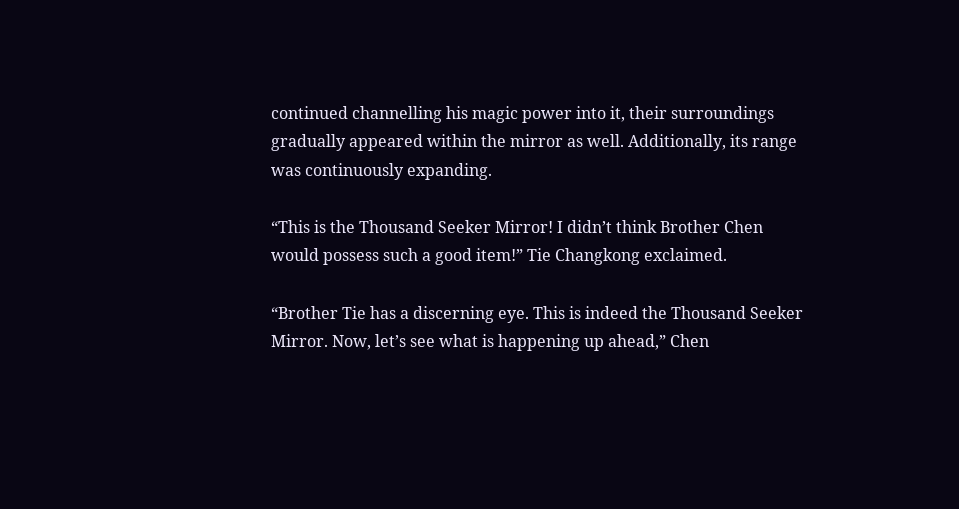continued channelling his magic power into it, their surroundings gradually appeared within the mirror as well. Additionally, its range was continuously expanding.

“This is the Thousand Seeker Mirror! I didn’t think Brother Chen would possess such a good item!” Tie Changkong exclaimed.

“Brother Tie has a discerning eye. This is indeed the Thousand Seeker Mirror. Now, let’s see what is happening up ahead,” Chen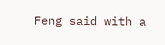Feng said with a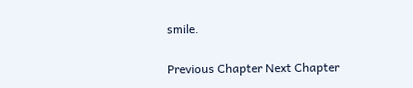smile.

Previous Chapter Next Chapter